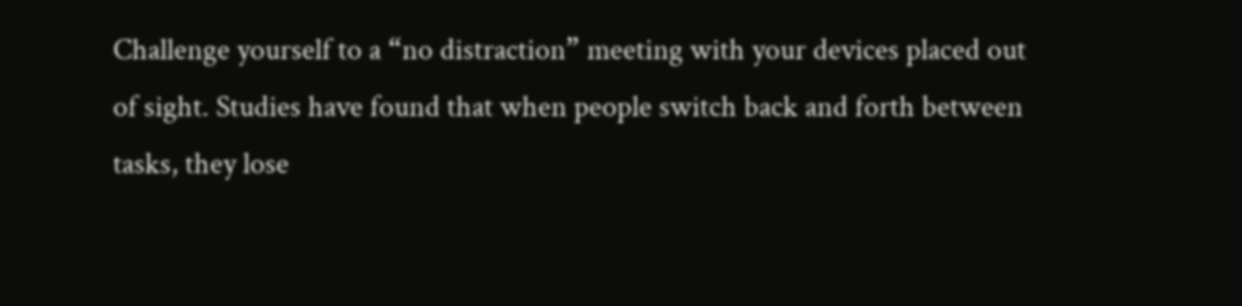Challenge yourself to a “no distraction” meeting with your devices placed out of sight. Studies have found that when people switch back and forth between tasks, they lose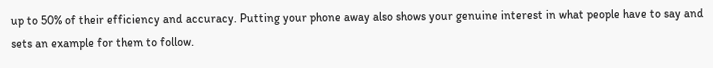up to 50% of their efficiency and accuracy. Putting your phone away also shows your genuine interest in what people have to say and sets an example for them to follow.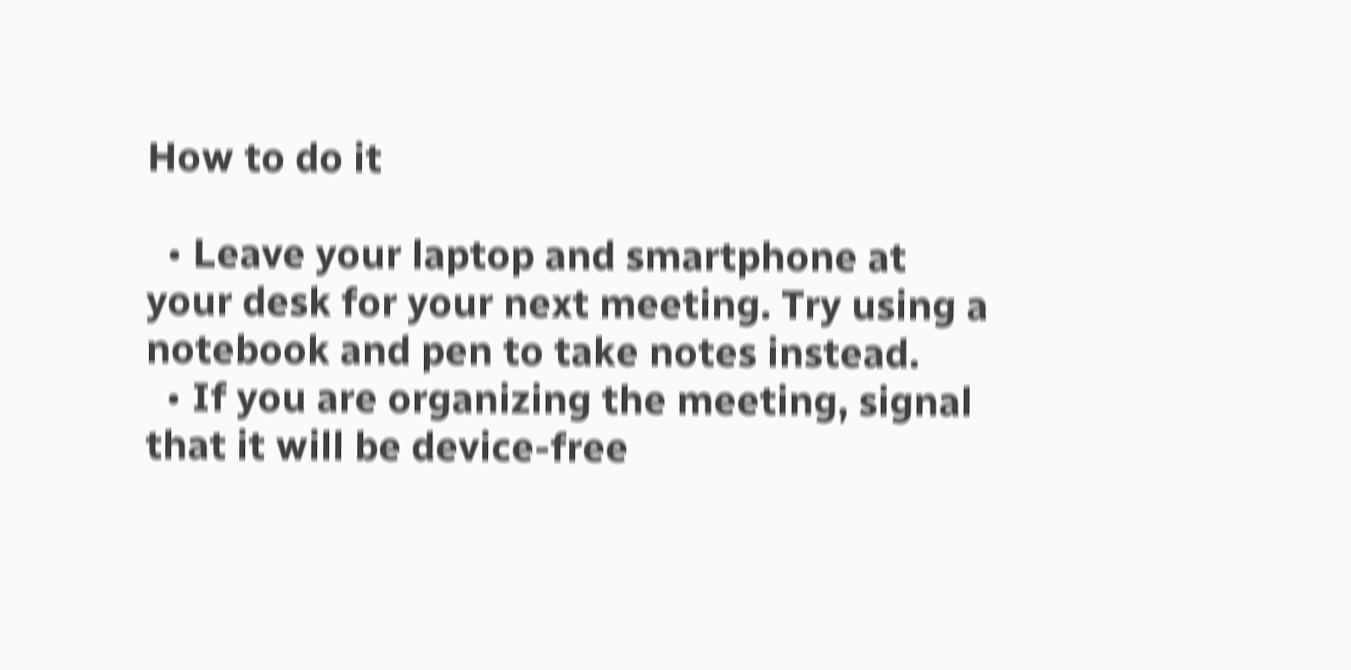How to do it

  • Leave your laptop and smartphone at your desk for your next meeting. Try using a notebook and pen to take notes instead.
  • If you are organizing the meeting, signal that it will be device-free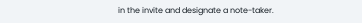in the invite and designate a note-taker.